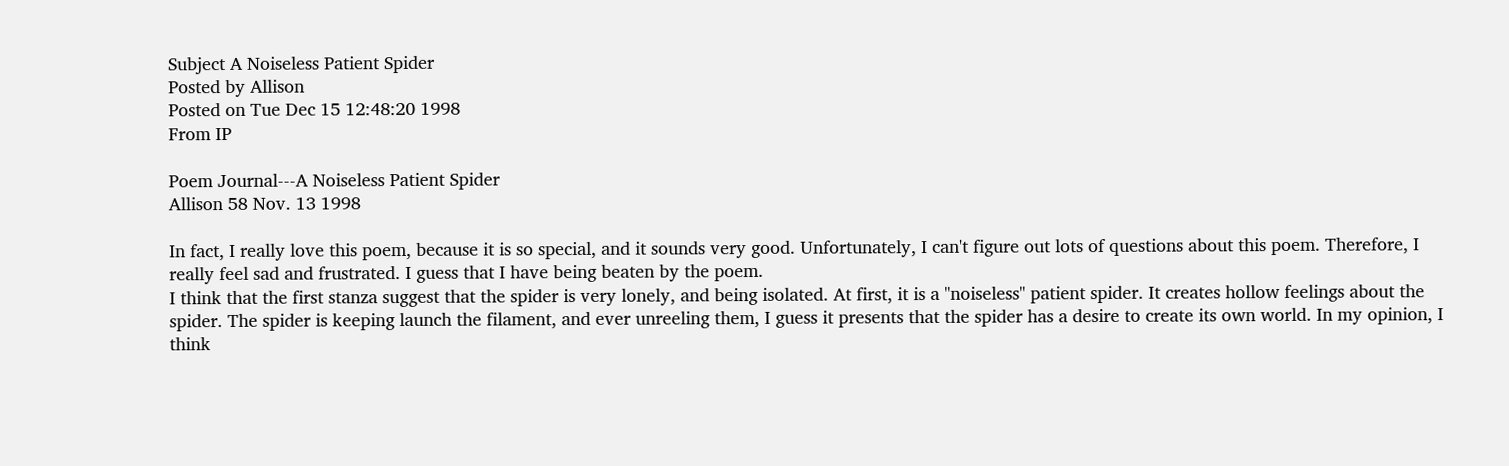Subject A Noiseless Patient Spider
Posted by Allison
Posted on Tue Dec 15 12:48:20 1998
From IP

Poem Journal---A Noiseless Patient Spider
Allison 58 Nov. 13 1998

In fact, I really love this poem, because it is so special, and it sounds very good. Unfortunately, I can't figure out lots of questions about this poem. Therefore, I really feel sad and frustrated. I guess that I have being beaten by the poem.
I think that the first stanza suggest that the spider is very lonely, and being isolated. At first, it is a "noiseless" patient spider. It creates hollow feelings about the spider. The spider is keeping launch the filament, and ever unreeling them, I guess it presents that the spider has a desire to create its own world. In my opinion, I think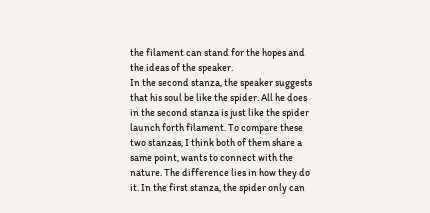the filament can stand for the hopes and the ideas of the speaker.
In the second stanza, the speaker suggests that his soul be like the spider. All he does in the second stanza is just like the spider launch forth filament. To compare these two stanzas, I think both of them share a same point, wants to connect with the nature. The difference lies in how they do it. In the first stanza, the spider only can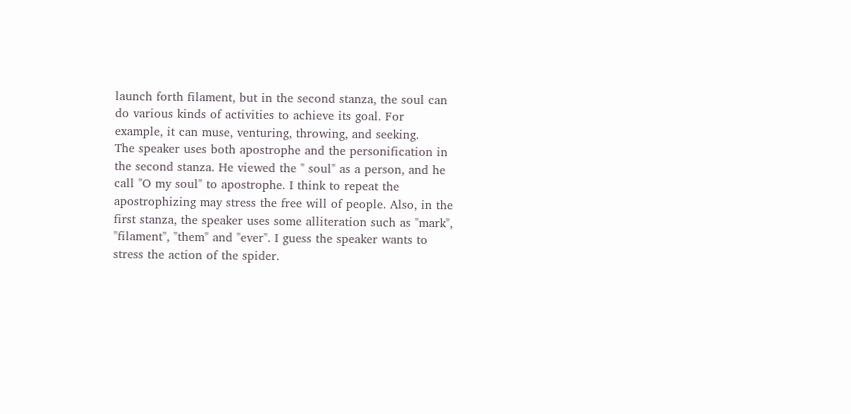launch forth filament, but in the second stanza, the soul can do various kinds of activities to achieve its goal. For example, it can muse, venturing, throwing, and seeking.
The speaker uses both apostrophe and the personification in the second stanza. He viewed the " soul" as a person, and he call "O my soul" to apostrophe. I think to repeat the apostrophizing may stress the free will of people. Also, in the first stanza, the speaker uses some alliteration such as "mark", "filament", "them" and "ever". I guess the speaker wants to stress the action of the spider.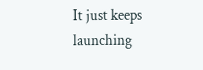It just keeps launching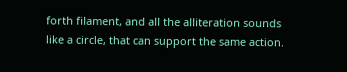forth filament, and all the alliteration sounds like a circle, that can support the same action.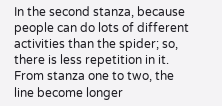In the second stanza, because people can do lots of different activities than the spider; so, there is less repetition in it. From stanza one to two, the line become longer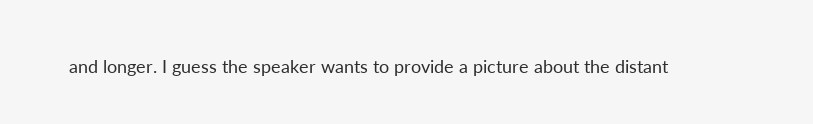and longer. I guess the speaker wants to provide a picture about the distant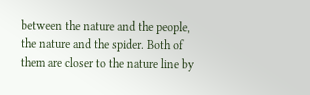between the nature and the people, the nature and the spider. Both of them are closer to the nature line by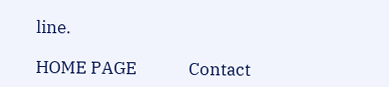line.

HOME PAGE             Contact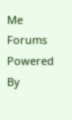Me
Forums Powered By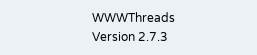WWWThreads Version 2.7.3